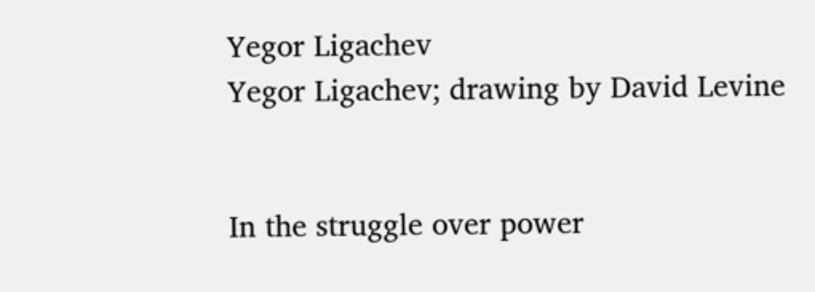Yegor Ligachev
Yegor Ligachev; drawing by David Levine


In the struggle over power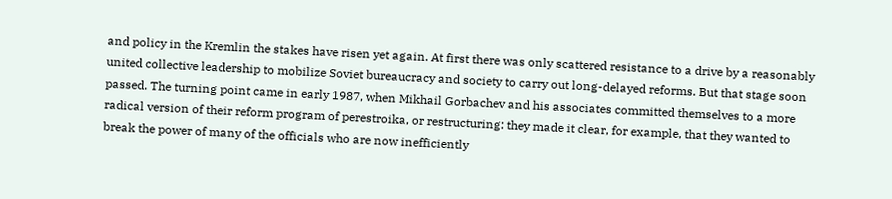and policy in the Kremlin the stakes have risen yet again. At first there was only scattered resistance to a drive by a reasonably united collective leadership to mobilize Soviet bureaucracy and society to carry out long-delayed reforms. But that stage soon passed. The turning point came in early 1987, when Mikhail Gorbachev and his associates committed themselves to a more radical version of their reform program of perestroika, or restructuring: they made it clear, for example, that they wanted to break the power of many of the officials who are now inefficiently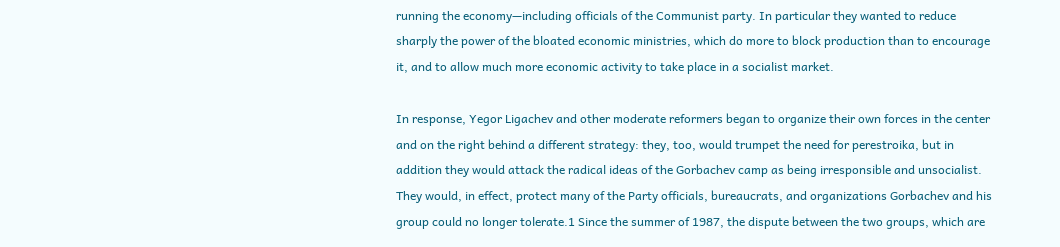running the economy—including officials of the Communist party. In particular they wanted to reduce sharply the power of the bloated economic ministries, which do more to block production than to encourage it, and to allow much more economic activity to take place in a socialist market.

In response, Yegor Ligachev and other moderate reformers began to organize their own forces in the center and on the right behind a different strategy: they, too, would trumpet the need for perestroika, but in addition they would attack the radical ideas of the Gorbachev camp as being irresponsible and unsocialist. They would, in effect, protect many of the Party officials, bureaucrats, and organizations Gorbachev and his group could no longer tolerate.1 Since the summer of 1987, the dispute between the two groups, which are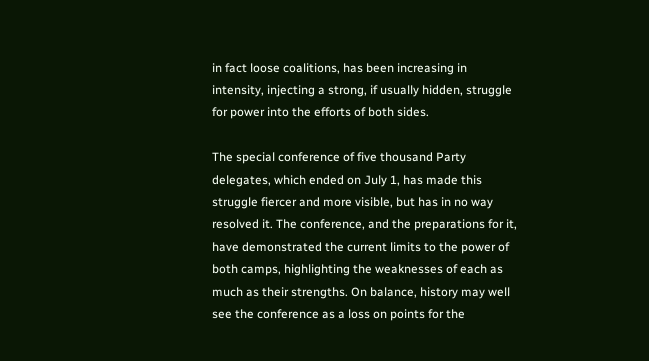in fact loose coalitions, has been increasing in intensity, injecting a strong, if usually hidden, struggle for power into the efforts of both sides.

The special conference of five thousand Party delegates, which ended on July 1, has made this struggle fiercer and more visible, but has in no way resolved it. The conference, and the preparations for it, have demonstrated the current limits to the power of both camps, highlighting the weaknesses of each as much as their strengths. On balance, history may well see the conference as a loss on points for the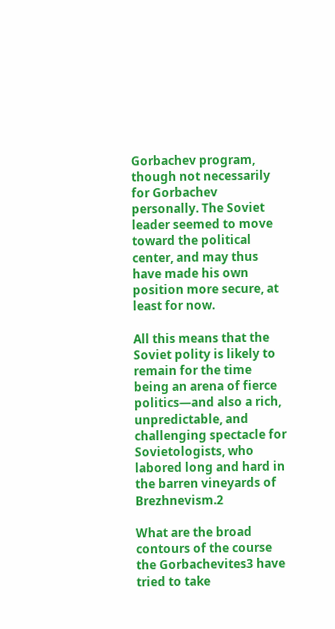Gorbachev program, though not necessarily for Gorbachev personally. The Soviet leader seemed to move toward the political center, and may thus have made his own position more secure, at least for now.

All this means that the Soviet polity is likely to remain for the time being an arena of fierce politics—and also a rich, unpredictable, and challenging spectacle for Sovietologists, who labored long and hard in the barren vineyards of Brezhnevism.2

What are the broad contours of the course the Gorbachevites3 have tried to take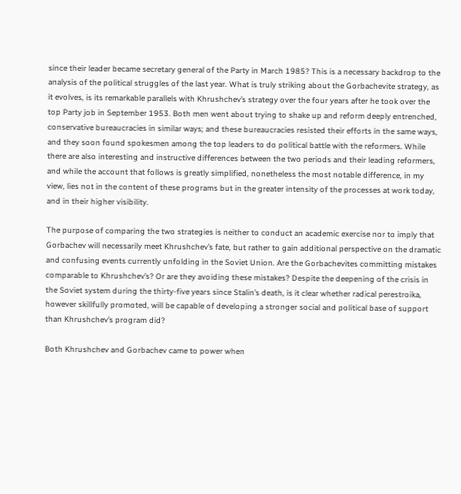since their leader became secretary general of the Party in March 1985? This is a necessary backdrop to the analysis of the political struggles of the last year. What is truly striking about the Gorbachevite strategy, as it evolves, is its remarkable parallels with Khrushchev’s strategy over the four years after he took over the top Party job in September 1953. Both men went about trying to shake up and reform deeply entrenched, conservative bureaucracies in similar ways; and these bureaucracies resisted their efforts in the same ways, and they soon found spokesmen among the top leaders to do political battle with the reformers. While there are also interesting and instructive differences between the two periods and their leading reformers, and while the account that follows is greatly simplified, nonetheless the most notable difference, in my view, lies not in the content of these programs but in the greater intensity of the processes at work today, and in their higher visibility.

The purpose of comparing the two strategies is neither to conduct an academic exercise nor to imply that Gorbachev will necessarily meet Khrushchev’s fate, but rather to gain additional perspective on the dramatic and confusing events currently unfolding in the Soviet Union. Are the Gorbachevites committing mistakes comparable to Khrushchev’s? Or are they avoiding these mistakes? Despite the deepening of the crisis in the Soviet system during the thirty-five years since Stalin’s death, is it clear whether radical perestroika, however skillfully promoted, will be capable of developing a stronger social and political base of support than Khrushchev’s program did?

Both Khrushchev and Gorbachev came to power when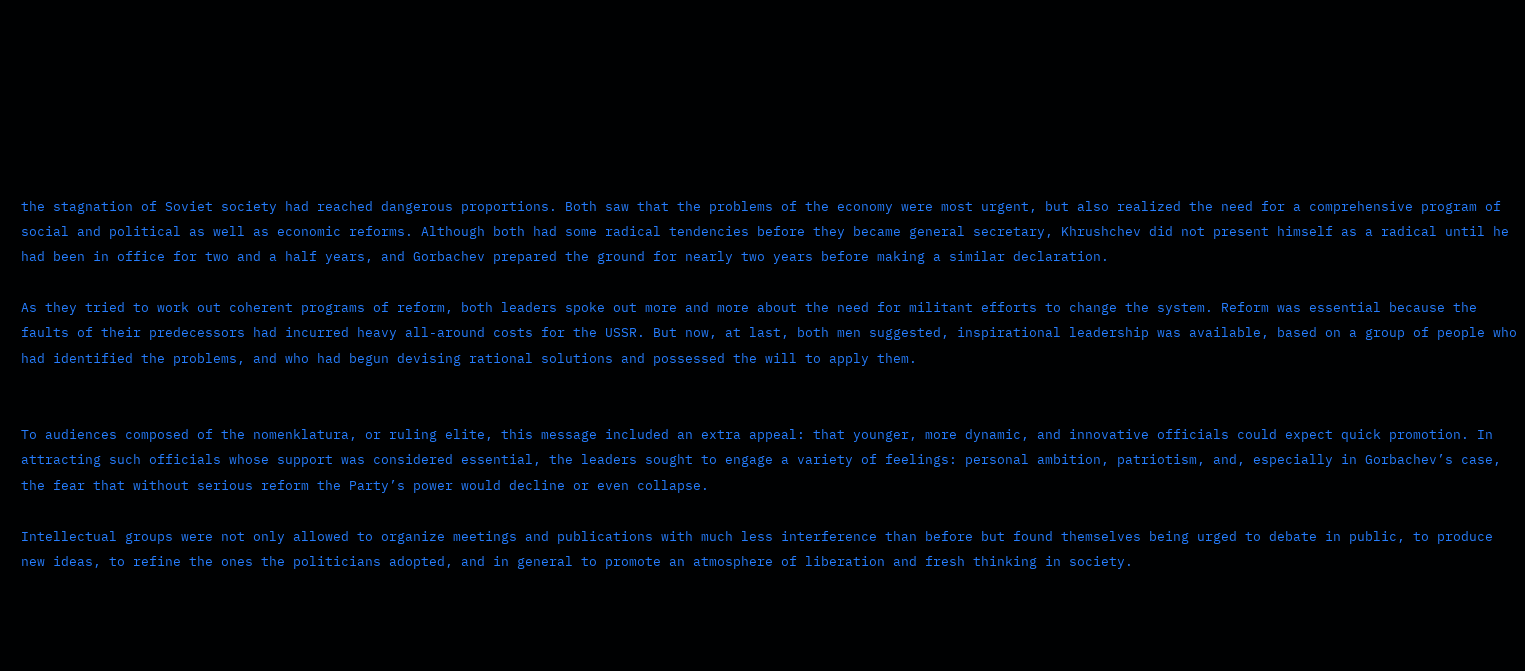the stagnation of Soviet society had reached dangerous proportions. Both saw that the problems of the economy were most urgent, but also realized the need for a comprehensive program of social and political as well as economic reforms. Although both had some radical tendencies before they became general secretary, Khrushchev did not present himself as a radical until he had been in office for two and a half years, and Gorbachev prepared the ground for nearly two years before making a similar declaration.

As they tried to work out coherent programs of reform, both leaders spoke out more and more about the need for militant efforts to change the system. Reform was essential because the faults of their predecessors had incurred heavy all-around costs for the USSR. But now, at last, both men suggested, inspirational leadership was available, based on a group of people who had identified the problems, and who had begun devising rational solutions and possessed the will to apply them.


To audiences composed of the nomenklatura, or ruling elite, this message included an extra appeal: that younger, more dynamic, and innovative officials could expect quick promotion. In attracting such officials whose support was considered essential, the leaders sought to engage a variety of feelings: personal ambition, patriotism, and, especially in Gorbachev’s case, the fear that without serious reform the Party’s power would decline or even collapse.

Intellectual groups were not only allowed to organize meetings and publications with much less interference than before but found themselves being urged to debate in public, to produce new ideas, to refine the ones the politicians adopted, and in general to promote an atmosphere of liberation and fresh thinking in society.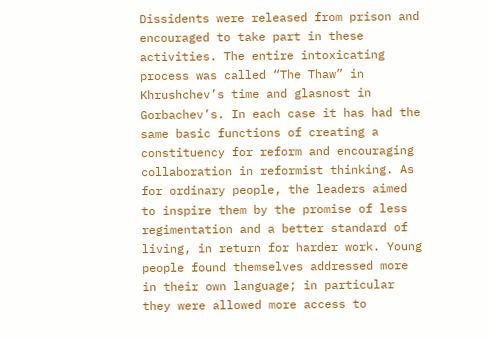Dissidents were released from prison and encouraged to take part in these activities. The entire intoxicating process was called “The Thaw” in Khrushchev’s time and glasnost in Gorbachev’s. In each case it has had the same basic functions of creating a constituency for reform and encouraging collaboration in reformist thinking. As for ordinary people, the leaders aimed to inspire them by the promise of less regimentation and a better standard of living, in return for harder work. Young people found themselves addressed more in their own language; in particular they were allowed more access to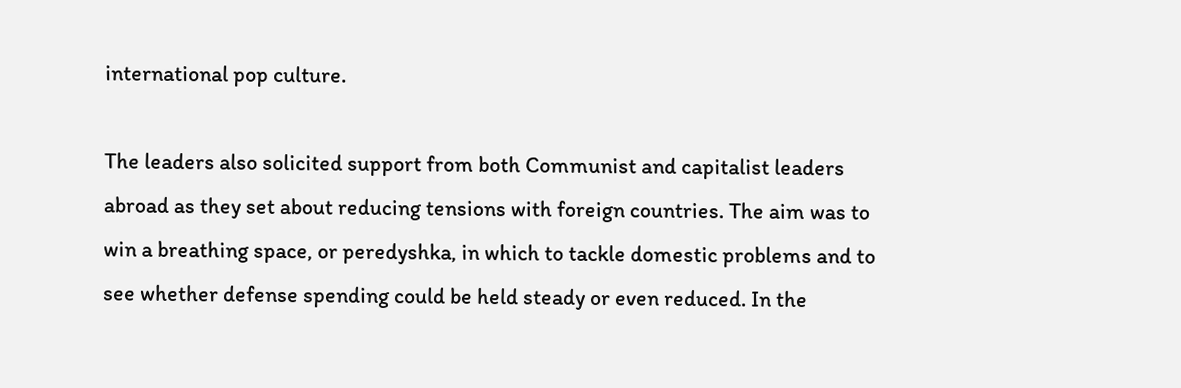international pop culture.

The leaders also solicited support from both Communist and capitalist leaders abroad as they set about reducing tensions with foreign countries. The aim was to win a breathing space, or peredyshka, in which to tackle domestic problems and to see whether defense spending could be held steady or even reduced. In the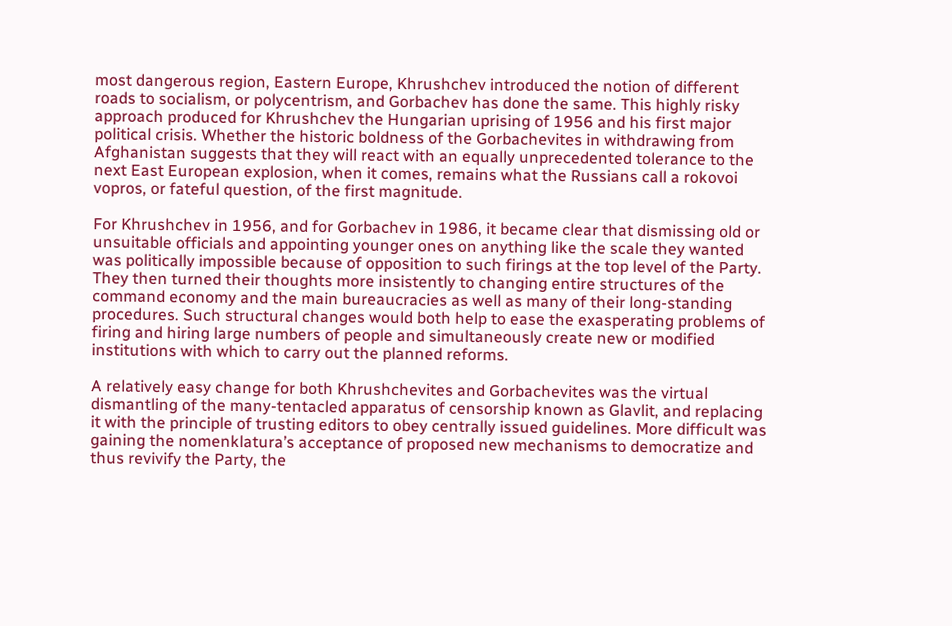most dangerous region, Eastern Europe, Khrushchev introduced the notion of different roads to socialism, or polycentrism, and Gorbachev has done the same. This highly risky approach produced for Khrushchev the Hungarian uprising of 1956 and his first major political crisis. Whether the historic boldness of the Gorbachevites in withdrawing from Afghanistan suggests that they will react with an equally unprecedented tolerance to the next East European explosion, when it comes, remains what the Russians call a rokovoi vopros, or fateful question, of the first magnitude.

For Khrushchev in 1956, and for Gorbachev in 1986, it became clear that dismissing old or unsuitable officials and appointing younger ones on anything like the scale they wanted was politically impossible because of opposition to such firings at the top level of the Party. They then turned their thoughts more insistently to changing entire structures of the command economy and the main bureaucracies as well as many of their long-standing procedures. Such structural changes would both help to ease the exasperating problems of firing and hiring large numbers of people and simultaneously create new or modified institutions with which to carry out the planned reforms.

A relatively easy change for both Khrushchevites and Gorbachevites was the virtual dismantling of the many-tentacled apparatus of censorship known as Glavlit, and replacing it with the principle of trusting editors to obey centrally issued guidelines. More difficult was gaining the nomenklatura’s acceptance of proposed new mechanisms to democratize and thus revivify the Party, the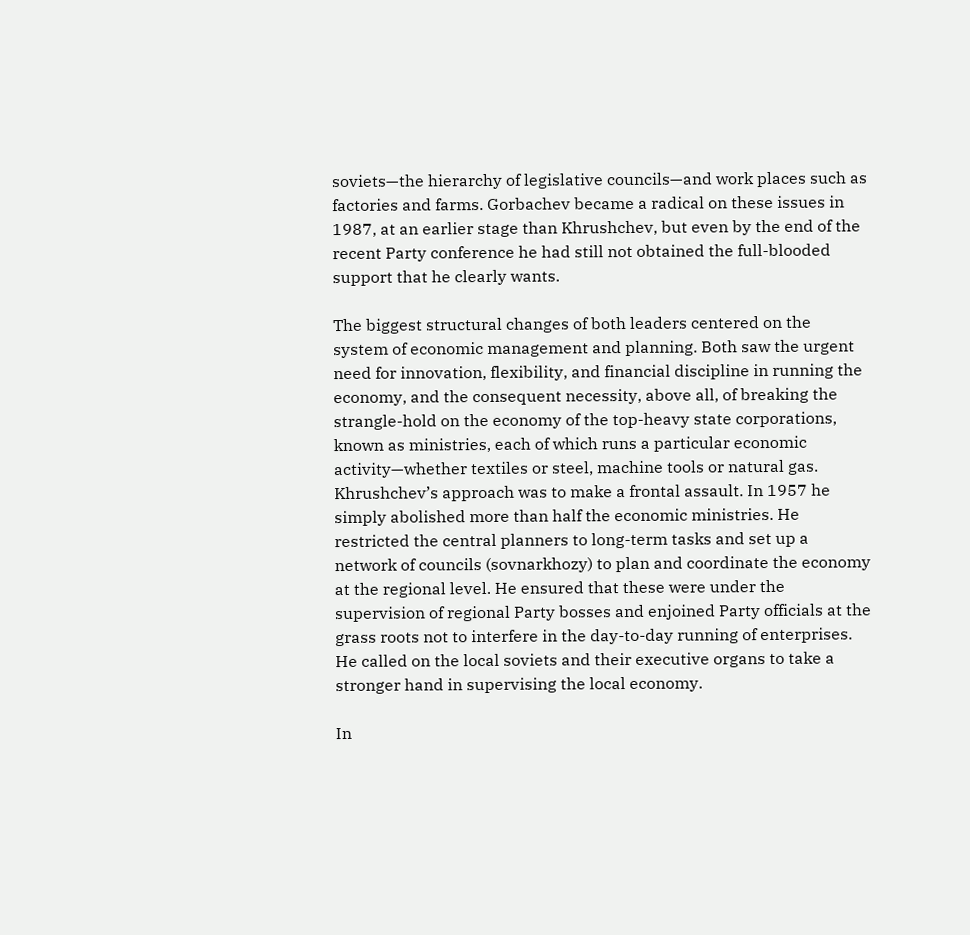soviets—the hierarchy of legislative councils—and work places such as factories and farms. Gorbachev became a radical on these issues in 1987, at an earlier stage than Khrushchev, but even by the end of the recent Party conference he had still not obtained the full-blooded support that he clearly wants.

The biggest structural changes of both leaders centered on the system of economic management and planning. Both saw the urgent need for innovation, flexibility, and financial discipline in running the economy, and the consequent necessity, above all, of breaking the strangle-hold on the economy of the top-heavy state corporations, known as ministries, each of which runs a particular economic activity—whether textiles or steel, machine tools or natural gas. Khrushchev’s approach was to make a frontal assault. In 1957 he simply abolished more than half the economic ministries. He restricted the central planners to long-term tasks and set up a network of councils (sovnarkhozy) to plan and coordinate the economy at the regional level. He ensured that these were under the supervision of regional Party bosses and enjoined Party officials at the grass roots not to interfere in the day-to-day running of enterprises. He called on the local soviets and their executive organs to take a stronger hand in supervising the local economy.

In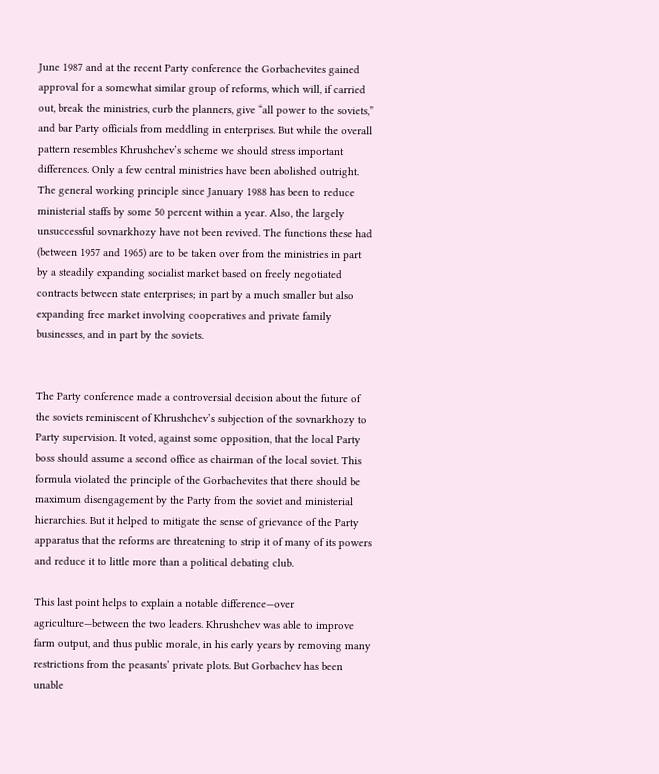June 1987 and at the recent Party conference the Gorbachevites gained approval for a somewhat similar group of reforms, which will, if carried out, break the ministries, curb the planners, give “all power to the soviets,” and bar Party officials from meddling in enterprises. But while the overall pattern resembles Khrushchev’s scheme we should stress important differences. Only a few central ministries have been abolished outright. The general working principle since January 1988 has been to reduce ministerial staffs by some 50 percent within a year. Also, the largely unsuccessful sovnarkhozy have not been revived. The functions these had (between 1957 and 1965) are to be taken over from the ministries in part by a steadily expanding socialist market based on freely negotiated contracts between state enterprises; in part by a much smaller but also expanding free market involving cooperatives and private family businesses, and in part by the soviets.


The Party conference made a controversial decision about the future of the soviets reminiscent of Khrushchev’s subjection of the sovnarkhozy to Party supervision. It voted, against some opposition, that the local Party boss should assume a second office as chairman of the local soviet. This formula violated the principle of the Gorbachevites that there should be maximum disengagement by the Party from the soviet and ministerial hierarchies. But it helped to mitigate the sense of grievance of the Party apparatus that the reforms are threatening to strip it of many of its powers and reduce it to little more than a political debating club.

This last point helps to explain a notable difference—over agriculture—between the two leaders. Khrushchev was able to improve farm output, and thus public morale, in his early years by removing many restrictions from the peasants’ private plots. But Gorbachev has been unable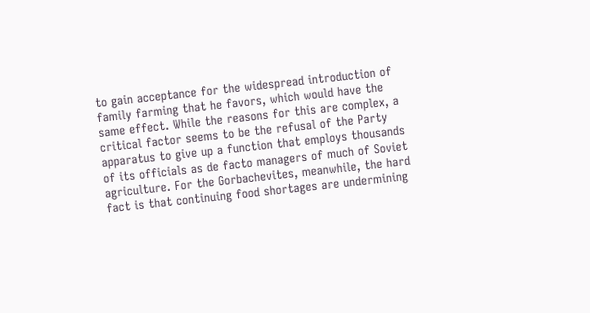to gain acceptance for the widespread introduction of family farming that he favors, which would have the same effect. While the reasons for this are complex, a critical factor seems to be the refusal of the Party apparatus to give up a function that employs thousands of its officials as de facto managers of much of Soviet agriculture. For the Gorbachevites, meanwhile, the hard fact is that continuing food shortages are undermining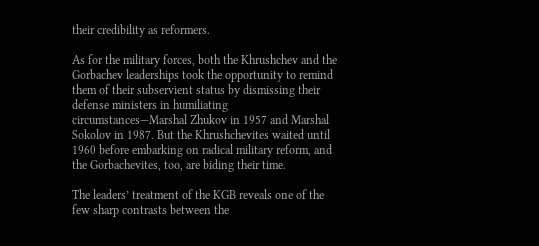their credibility as reformers.

As for the military forces, both the Khrushchev and the Gorbachev leaderships took the opportunity to remind them of their subservient status by dismissing their defense ministers in humiliating circumstances—Marshal Zhukov in 1957 and Marshal Sokolov in 1987. But the Khrushchevites waited until 1960 before embarking on radical military reform, and the Gorbachevites, too, are biding their time.

The leaders’ treatment of the KGB reveals one of the few sharp contrasts between the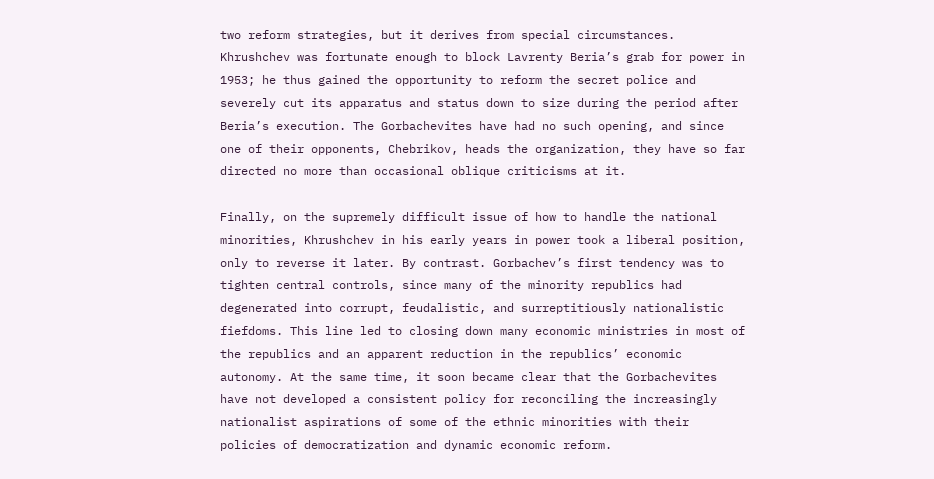two reform strategies, but it derives from special circumstances. Khrushchev was fortunate enough to block Lavrenty Beria’s grab for power in 1953; he thus gained the opportunity to reform the secret police and severely cut its apparatus and status down to size during the period after Beria’s execution. The Gorbachevites have had no such opening, and since one of their opponents, Chebrikov, heads the organization, they have so far directed no more than occasional oblique criticisms at it.

Finally, on the supremely difficult issue of how to handle the national minorities, Khrushchev in his early years in power took a liberal position, only to reverse it later. By contrast. Gorbachev’s first tendency was to tighten central controls, since many of the minority republics had degenerated into corrupt, feudalistic, and surreptitiously nationalistic fiefdoms. This line led to closing down many economic ministries in most of the republics and an apparent reduction in the republics’ economic autonomy. At the same time, it soon became clear that the Gorbachevites have not developed a consistent policy for reconciling the increasingly nationalist aspirations of some of the ethnic minorities with their policies of democratization and dynamic economic reform.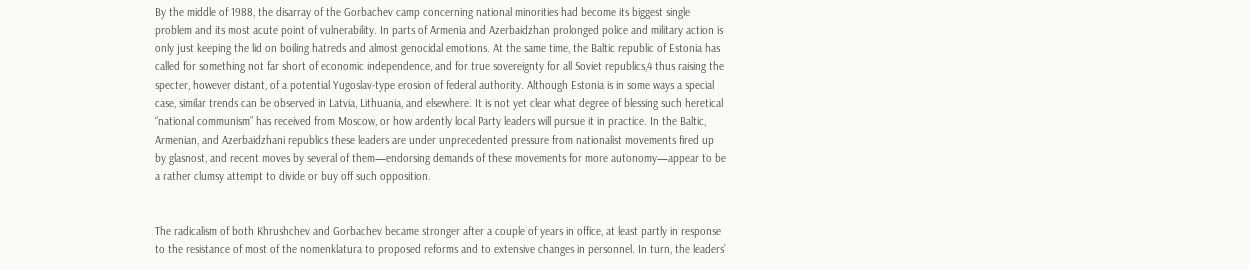By the middle of 1988, the disarray of the Gorbachev camp concerning national minorities had become its biggest single problem and its most acute point of vulnerability. In parts of Armenia and Azerbaidzhan prolonged police and military action is only just keeping the lid on boiling hatreds and almost genocidal emotions. At the same time, the Baltic republic of Estonia has called for something not far short of economic independence, and for true sovereignty for all Soviet republics,4 thus raising the specter, however distant, of a potential Yugoslav-type erosion of federal authority. Although Estonia is in some ways a special case, similar trends can be observed in Latvia, Lithuania, and elsewhere. It is not yet clear what degree of blessing such heretical “national communism” has received from Moscow, or how ardently local Party leaders will pursue it in practice. In the Baltic, Armenian, and Azerbaidzhani republics these leaders are under unprecedented pressure from nationalist movements fired up by glasnost, and recent moves by several of them—endorsing demands of these movements for more autonomy—appear to be a rather clumsy attempt to divide or buy off such opposition.


The radicalism of both Khrushchev and Gorbachev became stronger after a couple of years in office, at least partly in response to the resistance of most of the nomenklatura to proposed reforms and to extensive changes in personnel. In turn, the leaders’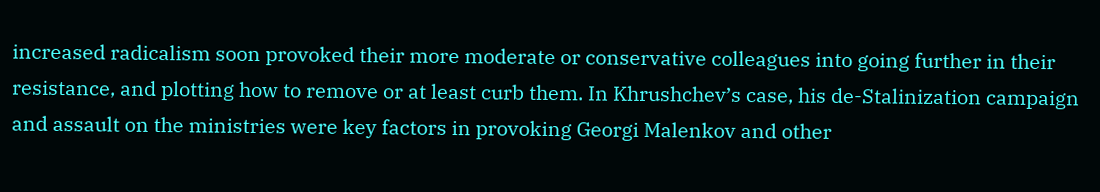increased radicalism soon provoked their more moderate or conservative colleagues into going further in their resistance, and plotting how to remove or at least curb them. In Khrushchev’s case, his de-Stalinization campaign and assault on the ministries were key factors in provoking Georgi Malenkov and other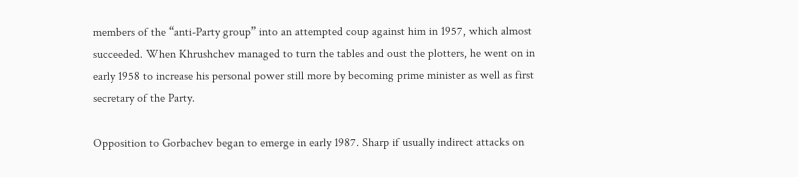members of the “anti-Party group” into an attempted coup against him in 1957, which almost succeeded. When Khrushchev managed to turn the tables and oust the plotters, he went on in early 1958 to increase his personal power still more by becoming prime minister as well as first secretary of the Party.

Opposition to Gorbachev began to emerge in early 1987. Sharp if usually indirect attacks on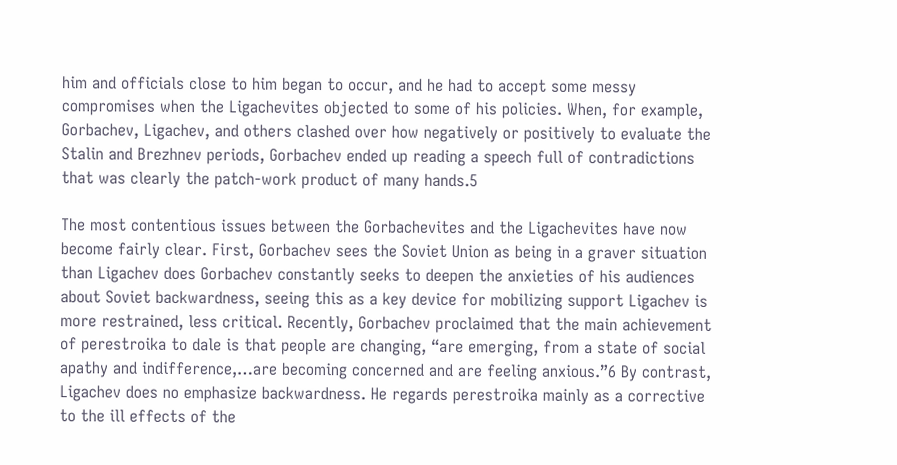him and officials close to him began to occur, and he had to accept some messy compromises when the Ligachevites objected to some of his policies. When, for example, Gorbachev, Ligachev, and others clashed over how negatively or positively to evaluate the Stalin and Brezhnev periods, Gorbachev ended up reading a speech full of contradictions that was clearly the patch-work product of many hands.5

The most contentious issues between the Gorbachevites and the Ligachevites have now become fairly clear. First, Gorbachev sees the Soviet Union as being in a graver situation than Ligachev does Gorbachev constantly seeks to deepen the anxieties of his audiences about Soviet backwardness, seeing this as a key device for mobilizing support Ligachev is more restrained, less critical. Recently, Gorbachev proclaimed that the main achievement of perestroika to dale is that people are changing, “are emerging, from a state of social apathy and indifference,…are becoming concerned and are feeling anxious.”6 By contrast, Ligachev does no emphasize backwardness. He regards perestroika mainly as a corrective to the ill effects of the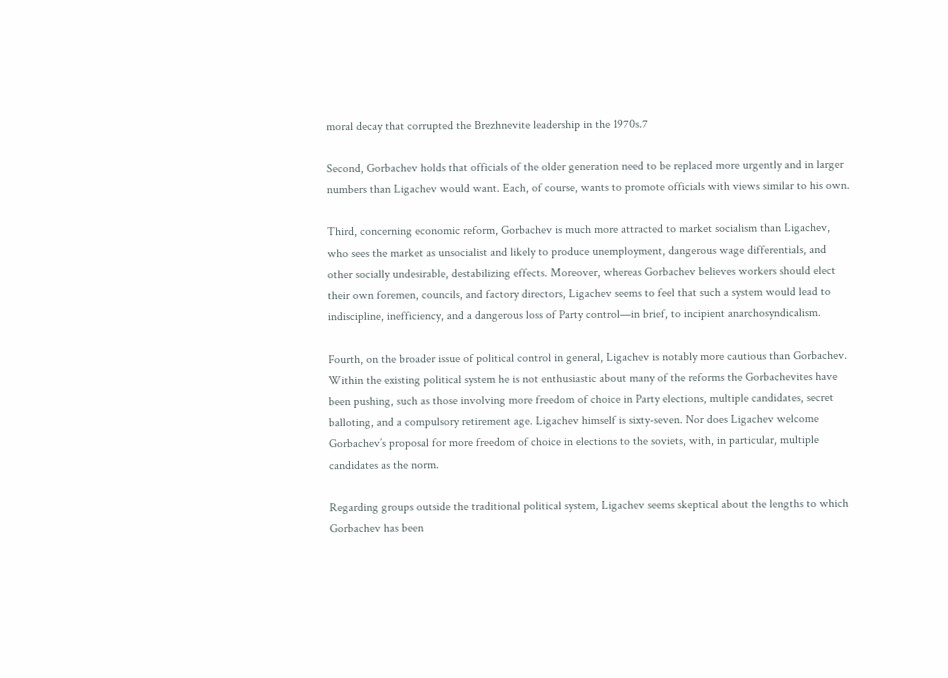moral decay that corrupted the Brezhnevite leadership in the 1970s.7

Second, Gorbachev holds that officials of the older generation need to be replaced more urgently and in larger numbers than Ligachev would want. Each, of course, wants to promote officials with views similar to his own.

Third, concerning economic reform, Gorbachev is much more attracted to market socialism than Ligachev, who sees the market as unsocialist and likely to produce unemployment, dangerous wage differentials, and other socially undesirable, destabilizing effects. Moreover, whereas Gorbachev believes workers should elect their own foremen, councils, and factory directors, Ligachev seems to feel that such a system would lead to indiscipline, inefficiency, and a dangerous loss of Party control—in brief, to incipient anarchosyndicalism.

Fourth, on the broader issue of political control in general, Ligachev is notably more cautious than Gorbachev. Within the existing political system he is not enthusiastic about many of the reforms the Gorbachevites have been pushing, such as those involving more freedom of choice in Party elections, multiple candidates, secret balloting, and a compulsory retirement age. Ligachev himself is sixty-seven. Nor does Ligachev welcome Gorbachev’s proposal for more freedom of choice in elections to the soviets, with, in particular, multiple candidates as the norm.

Regarding groups outside the traditional political system, Ligachev seems skeptical about the lengths to which Gorbachev has been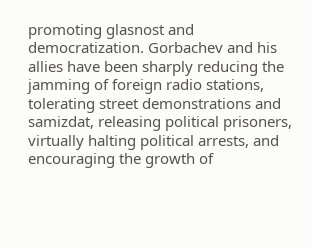promoting glasnost and democratization. Gorbachev and his allies have been sharply reducing the jamming of foreign radio stations, tolerating street demonstrations and samizdat, releasing political prisoners, virtually halting political arrests, and encouraging the growth of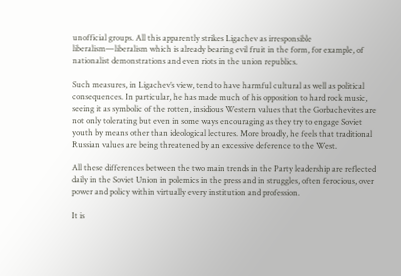unofficial groups. All this apparently strikes Ligachev as irresponsible liberalism—liberalism which is already bearing evil fruit in the form, for example, of nationalist demonstrations and even riots in the union republics.

Such measures, in Ligachev’s view, tend to have harmful cultural as well as political consequences. In particular, he has made much of his opposition to hard rock music, seeing it as symbolic of the rotten, insidious Western values that the Gorbachevites are not only tolerating but even in some ways encouraging as they try to engage Soviet youth by means other than ideological lectures. More broadly, he feels that traditional Russian values are being threatened by an excessive deference to the West.

All these differences between the two main trends in the Party leadership are reflected daily in the Soviet Union in polemics in the press and in struggles, often ferocious, over power and policy within virtually every institution and profession.

It is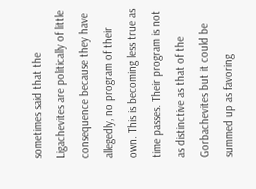sometimes said that the Ligachevites are politically of little consequence because they have allegedly, no program of their own. This is becoming less true as time passes. Their program is not as distinctive as that of the Gorbachevites but it could be summed up as favoring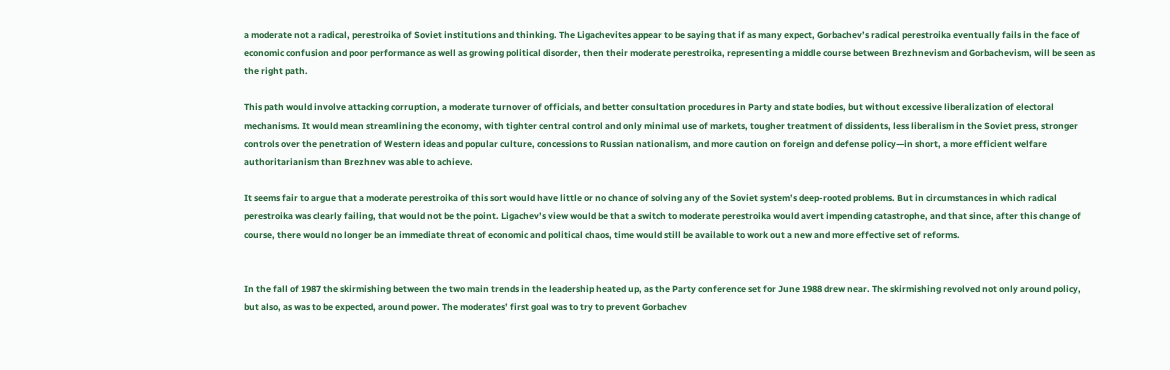a moderate not a radical, perestroika of Soviet institutions and thinking. The Ligachevites appear to be saying that if as many expect, Gorbachev’s radical perestroika eventually fails in the face of economic confusion and poor performance as well as growing political disorder, then their moderate perestroika, representing a middle course between Brezhnevism and Gorbachevism, will be seen as the right path.

This path would involve attacking corruption, a moderate turnover of officials, and better consultation procedures in Party and state bodies, but without excessive liberalization of electoral mechanisms. It would mean streamlining the economy, with tighter central control and only minimal use of markets, tougher treatment of dissidents, less liberalism in the Soviet press, stronger controls over the penetration of Western ideas and popular culture, concessions to Russian nationalism, and more caution on foreign and defense policy—in short, a more efficient welfare authoritarianism than Brezhnev was able to achieve.

It seems fair to argue that a moderate perestroika of this sort would have little or no chance of solving any of the Soviet system’s deep-rooted problems. But in circumstances in which radical perestroika was clearly failing, that would not be the point. Ligachev’s view would be that a switch to moderate perestroika would avert impending catastrophe, and that since, after this change of course, there would no longer be an immediate threat of economic and political chaos, time would still be available to work out a new and more effective set of reforms.


In the fall of 1987 the skirmishing between the two main trends in the leadership heated up, as the Party conference set for June 1988 drew near. The skirmishing revolved not only around policy, but also, as was to be expected, around power. The moderates’ first goal was to try to prevent Gorbachev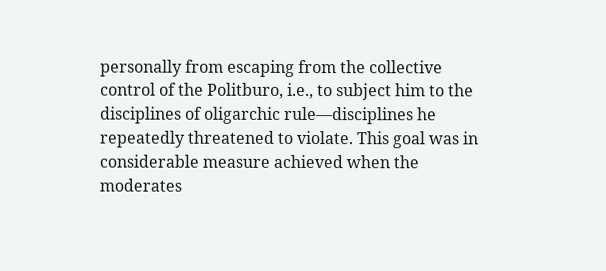personally from escaping from the collective control of the Politburo, i.e., to subject him to the disciplines of oligarchic rule—disciplines he repeatedly threatened to violate. This goal was in considerable measure achieved when the moderates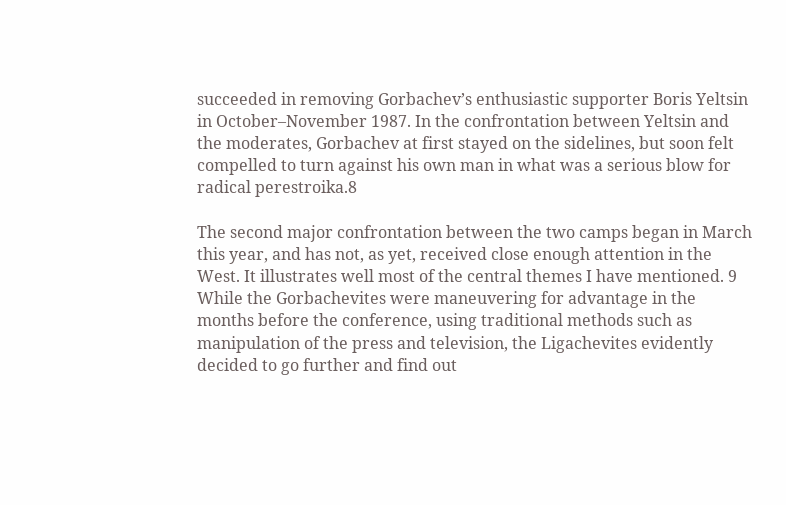succeeded in removing Gorbachev’s enthusiastic supporter Boris Yeltsin in October–November 1987. In the confrontation between Yeltsin and the moderates, Gorbachev at first stayed on the sidelines, but soon felt compelled to turn against his own man in what was a serious blow for radical perestroika.8

The second major confrontation between the two camps began in March this year, and has not, as yet, received close enough attention in the West. It illustrates well most of the central themes I have mentioned. 9 While the Gorbachevites were maneuvering for advantage in the months before the conference, using traditional methods such as manipulation of the press and television, the Ligachevites evidently decided to go further and find out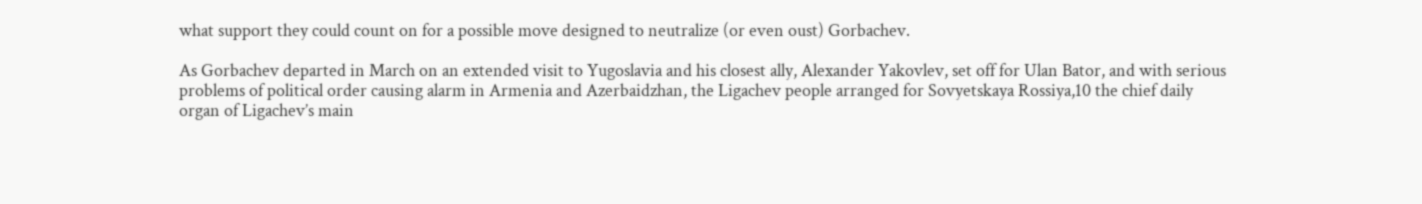what support they could count on for a possible move designed to neutralize (or even oust) Gorbachev.

As Gorbachev departed in March on an extended visit to Yugoslavia and his closest ally, Alexander Yakovlev, set off for Ulan Bator, and with serious problems of political order causing alarm in Armenia and Azerbaidzhan, the Ligachev people arranged for Sovyetskaya Rossiya,10 the chief daily organ of Ligachev’s main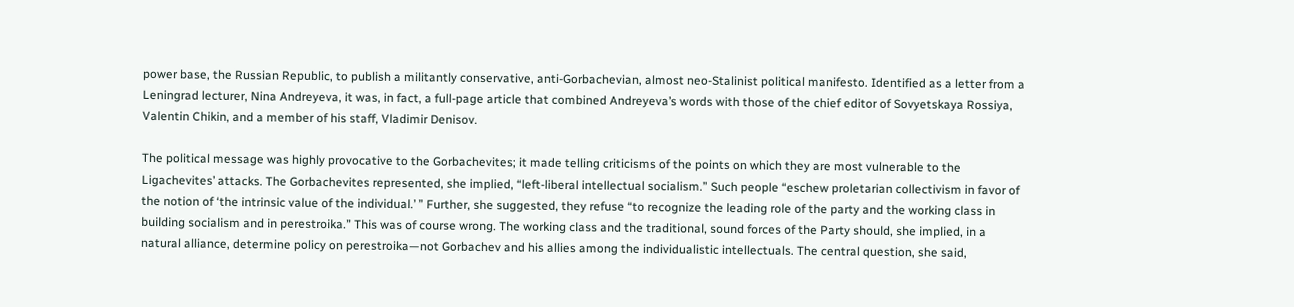power base, the Russian Republic, to publish a militantly conservative, anti-Gorbachevian, almost neo-Stalinist political manifesto. Identified as a letter from a Leningrad lecturer, Nina Andreyeva, it was, in fact, a full-page article that combined Andreyeva’s words with those of the chief editor of Sovyetskaya Rossiya, Valentin Chikin, and a member of his staff, Vladimir Denisov.

The political message was highly provocative to the Gorbachevites; it made telling criticisms of the points on which they are most vulnerable to the Ligachevites’ attacks. The Gorbachevites represented, she implied, “left-liberal intellectual socialism.” Such people “eschew proletarian collectivism in favor of the notion of ‘the intrinsic value of the individual.’ ” Further, she suggested, they refuse “to recognize the leading role of the party and the working class in building socialism and in perestroika.” This was of course wrong. The working class and the traditional, sound forces of the Party should, she implied, in a natural alliance, determine policy on perestroika—not Gorbachev and his allies among the individualistic intellectuals. The central question, she said,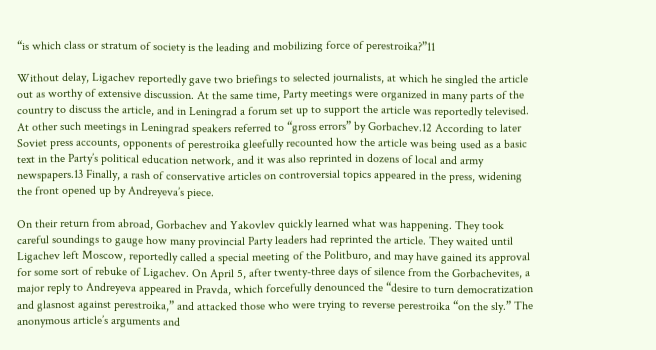“is which class or stratum of society is the leading and mobilizing force of perestroika?”11

Without delay, Ligachev reportedly gave two briefings to selected journalists, at which he singled the article out as worthy of extensive discussion. At the same time, Party meetings were organized in many parts of the country to discuss the article, and in Leningrad a forum set up to support the article was reportedly televised. At other such meetings in Leningrad speakers referred to “gross errors” by Gorbachev.12 According to later Soviet press accounts, opponents of perestroika gleefully recounted how the article was being used as a basic text in the Party’s political education network, and it was also reprinted in dozens of local and army newspapers.13 Finally, a rash of conservative articles on controversial topics appeared in the press, widening the front opened up by Andreyeva’s piece.

On their return from abroad, Gorbachev and Yakovlev quickly learned what was happening. They took careful soundings to gauge how many provincial Party leaders had reprinted the article. They waited until Ligachev left Moscow, reportedly called a special meeting of the Politburo, and may have gained its approval for some sort of rebuke of Ligachev. On April 5, after twenty-three days of silence from the Gorbachevites, a major reply to Andreyeva appeared in Pravda, which forcefully denounced the “desire to turn democratization and glasnost against perestroika,” and attacked those who were trying to reverse perestroika “on the sly.” The anonymous article’s arguments and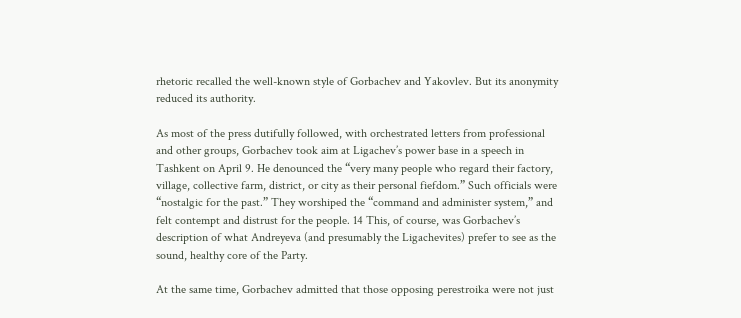rhetoric recalled the well-known style of Gorbachev and Yakovlev. But its anonymity reduced its authority.

As most of the press dutifully followed, with orchestrated letters from professional and other groups, Gorbachev took aim at Ligachev’s power base in a speech in Tashkent on April 9. He denounced the “very many people who regard their factory, village, collective farm, district, or city as their personal fiefdom.” Such officials were “nostalgic for the past.” They worshiped the “command and administer system,” and felt contempt and distrust for the people. 14 This, of course, was Gorbachev’s description of what Andreyeva (and presumably the Ligachevites) prefer to see as the sound, healthy core of the Party.

At the same time, Gorbachev admitted that those opposing perestroika were not just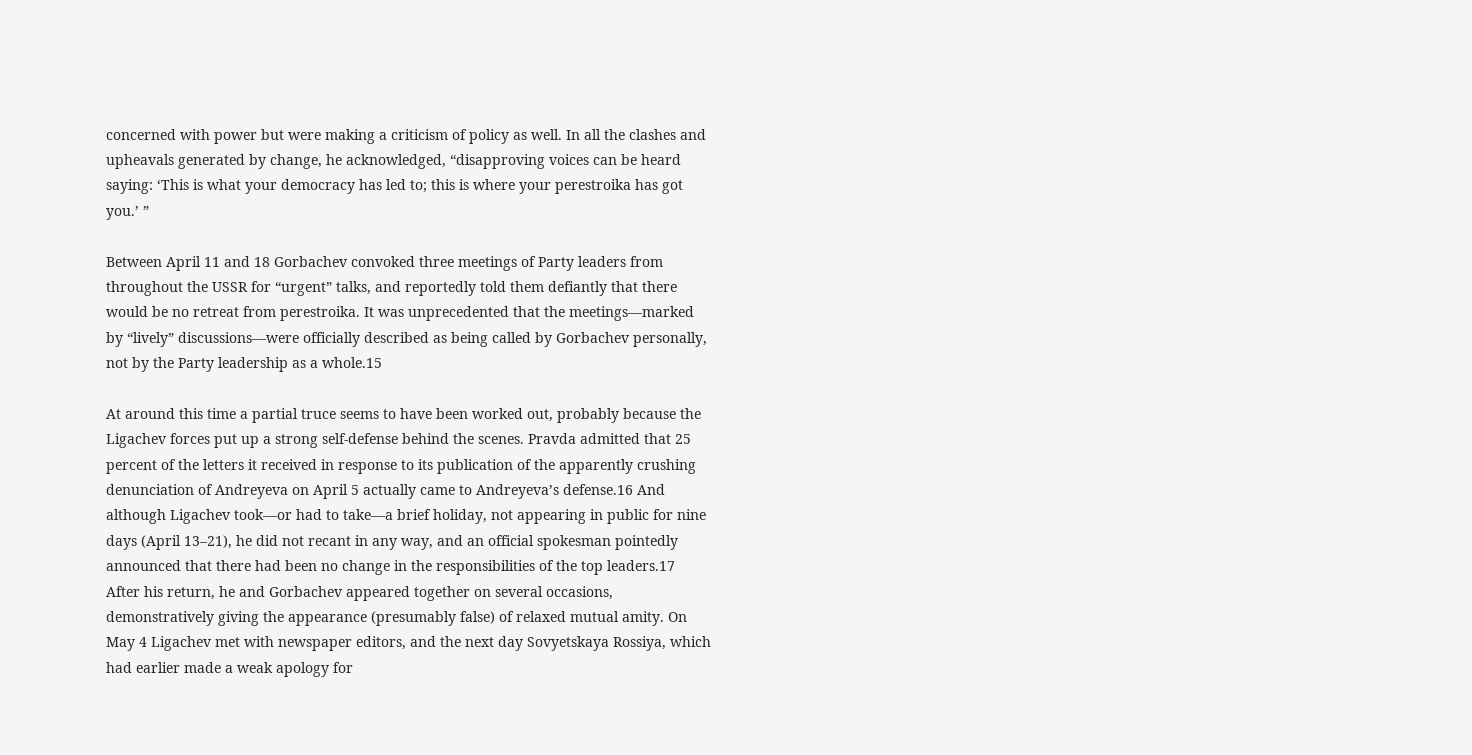concerned with power but were making a criticism of policy as well. In all the clashes and upheavals generated by change, he acknowledged, “disapproving voices can be heard saying: ‘This is what your democracy has led to; this is where your perestroika has got you.’ ”

Between April 11 and 18 Gorbachev convoked three meetings of Party leaders from throughout the USSR for “urgent” talks, and reportedly told them defiantly that there would be no retreat from perestroika. It was unprecedented that the meetings—marked by “lively” discussions—were officially described as being called by Gorbachev personally, not by the Party leadership as a whole.15

At around this time a partial truce seems to have been worked out, probably because the Ligachev forces put up a strong self-defense behind the scenes. Pravda admitted that 25 percent of the letters it received in response to its publication of the apparently crushing denunciation of Andreyeva on April 5 actually came to Andreyeva’s defense.16 And although Ligachev took—or had to take—a brief holiday, not appearing in public for nine days (April 13–21), he did not recant in any way, and an official spokesman pointedly announced that there had been no change in the responsibilities of the top leaders.17 After his return, he and Gorbachev appeared together on several occasions, demonstratively giving the appearance (presumably false) of relaxed mutual amity. On May 4 Ligachev met with newspaper editors, and the next day Sovyetskaya Rossiya, which had earlier made a weak apology for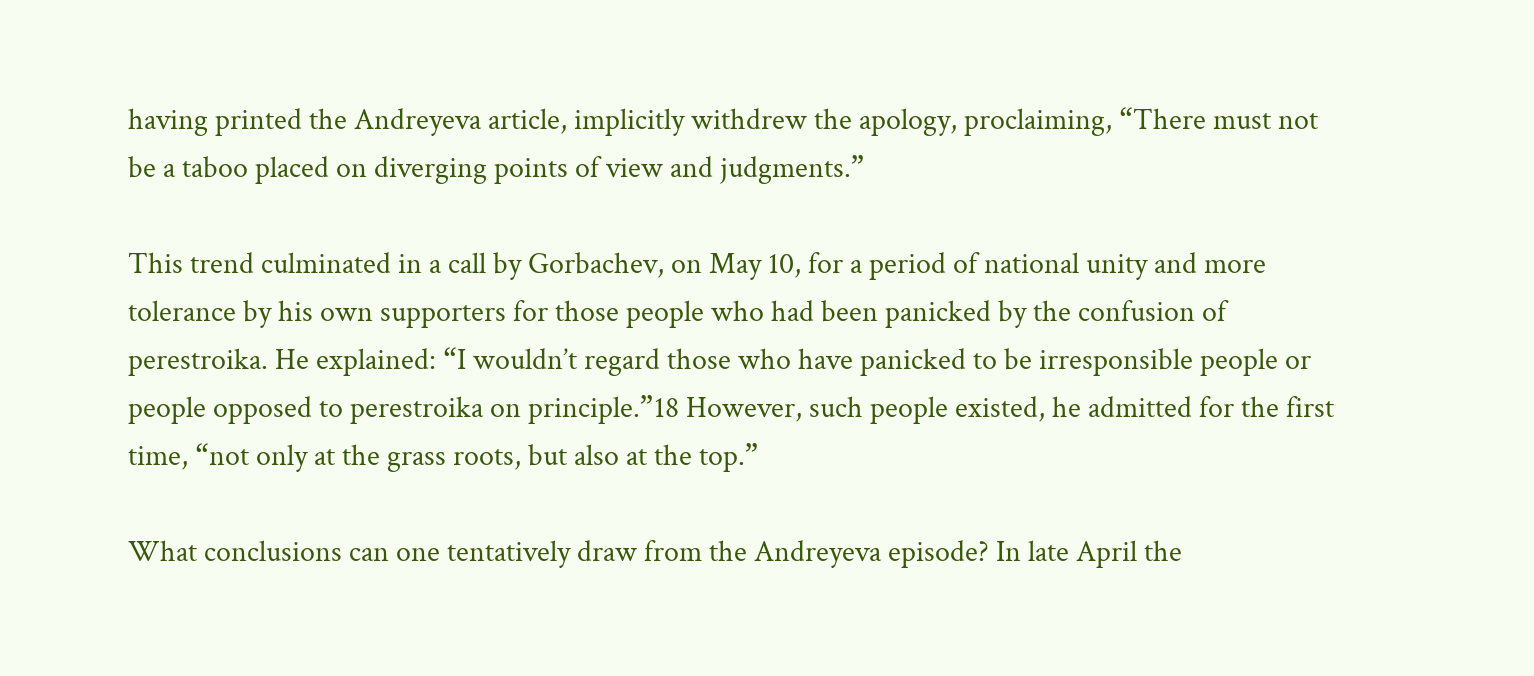having printed the Andreyeva article, implicitly withdrew the apology, proclaiming, “There must not be a taboo placed on diverging points of view and judgments.”

This trend culminated in a call by Gorbachev, on May 10, for a period of national unity and more tolerance by his own supporters for those people who had been panicked by the confusion of perestroika. He explained: “I wouldn’t regard those who have panicked to be irresponsible people or people opposed to perestroika on principle.”18 However, such people existed, he admitted for the first time, “not only at the grass roots, but also at the top.”

What conclusions can one tentatively draw from the Andreyeva episode? In late April the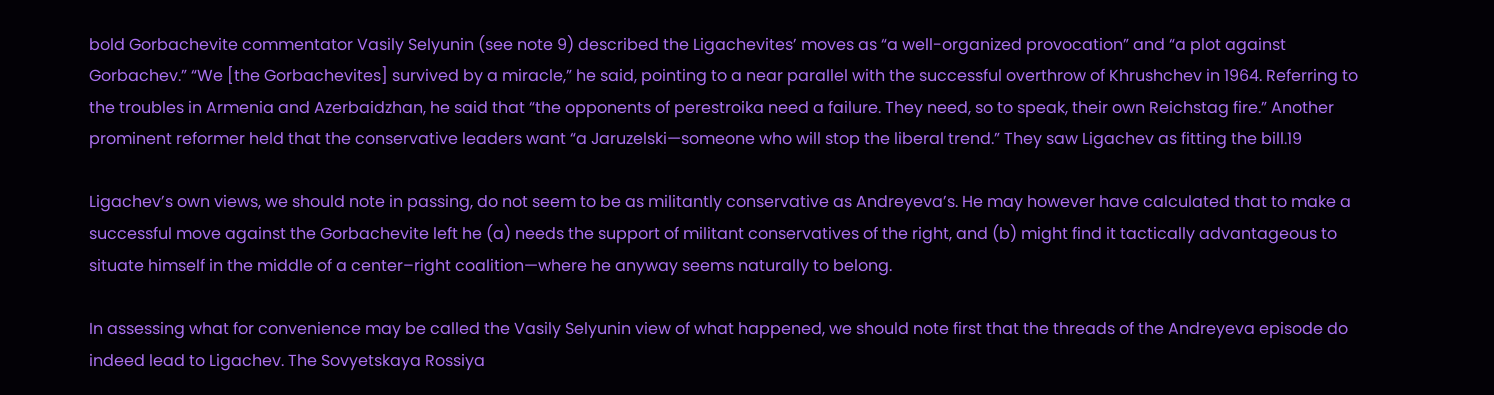bold Gorbachevite commentator Vasily Selyunin (see note 9) described the Ligachevites’ moves as “a well-organized provocation” and “a plot against Gorbachev.” “We [the Gorbachevites] survived by a miracle,” he said, pointing to a near parallel with the successful overthrow of Khrushchev in 1964. Referring to the troubles in Armenia and Azerbaidzhan, he said that “the opponents of perestroika need a failure. They need, so to speak, their own Reichstag fire.” Another prominent reformer held that the conservative leaders want “a Jaruzelski—someone who will stop the liberal trend.” They saw Ligachev as fitting the bill.19

Ligachev’s own views, we should note in passing, do not seem to be as militantly conservative as Andreyeva’s. He may however have calculated that to make a successful move against the Gorbachevite left he (a) needs the support of militant conservatives of the right, and (b) might find it tactically advantageous to situate himself in the middle of a center–right coalition—where he anyway seems naturally to belong.

In assessing what for convenience may be called the Vasily Selyunin view of what happened, we should note first that the threads of the Andreyeva episode do indeed lead to Ligachev. The Sovyetskaya Rossiya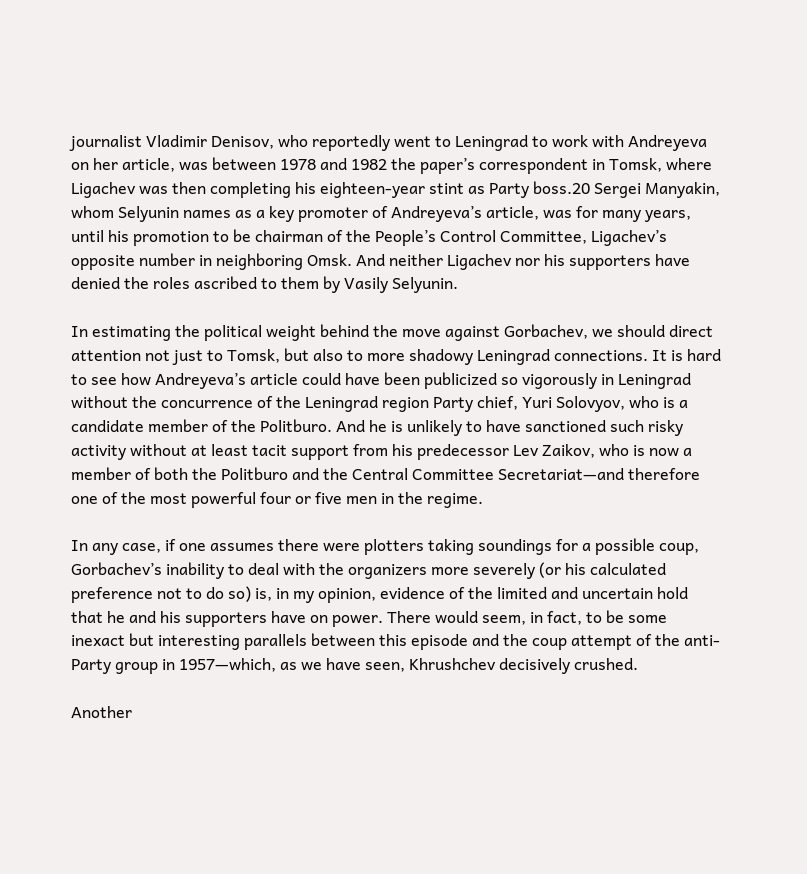journalist Vladimir Denisov, who reportedly went to Leningrad to work with Andreyeva on her article, was between 1978 and 1982 the paper’s correspondent in Tomsk, where Ligachev was then completing his eighteen-year stint as Party boss.20 Sergei Manyakin, whom Selyunin names as a key promoter of Andreyeva’s article, was for many years, until his promotion to be chairman of the People’s Control Committee, Ligachev’s opposite number in neighboring Omsk. And neither Ligachev nor his supporters have denied the roles ascribed to them by Vasily Selyunin.

In estimating the political weight behind the move against Gorbachev, we should direct attention not just to Tomsk, but also to more shadowy Leningrad connections. It is hard to see how Andreyeva’s article could have been publicized so vigorously in Leningrad without the concurrence of the Leningrad region Party chief, Yuri Solovyov, who is a candidate member of the Politburo. And he is unlikely to have sanctioned such risky activity without at least tacit support from his predecessor Lev Zaikov, who is now a member of both the Politburo and the Central Committee Secretariat—and therefore one of the most powerful four or five men in the regime.

In any case, if one assumes there were plotters taking soundings for a possible coup, Gorbachev’s inability to deal with the organizers more severely (or his calculated preference not to do so) is, in my opinion, evidence of the limited and uncertain hold that he and his supporters have on power. There would seem, in fact, to be some inexact but interesting parallels between this episode and the coup attempt of the anti-Party group in 1957—which, as we have seen, Khrushchev decisively crushed.

Another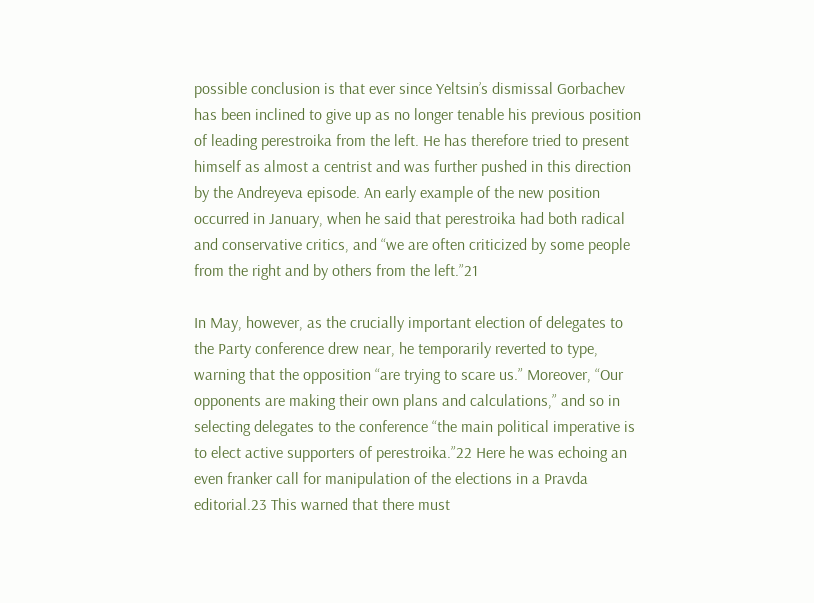possible conclusion is that ever since Yeltsin’s dismissal Gorbachev has been inclined to give up as no longer tenable his previous position of leading perestroika from the left. He has therefore tried to present himself as almost a centrist and was further pushed in this direction by the Andreyeva episode. An early example of the new position occurred in January, when he said that perestroika had both radical and conservative critics, and “we are often criticized by some people from the right and by others from the left.”21

In May, however, as the crucially important election of delegates to the Party conference drew near, he temporarily reverted to type, warning that the opposition “are trying to scare us.” Moreover, “Our opponents are making their own plans and calculations,” and so in selecting delegates to the conference “the main political imperative is to elect active supporters of perestroika.”22 Here he was echoing an even franker call for manipulation of the elections in a Pravda editorial.23 This warned that there must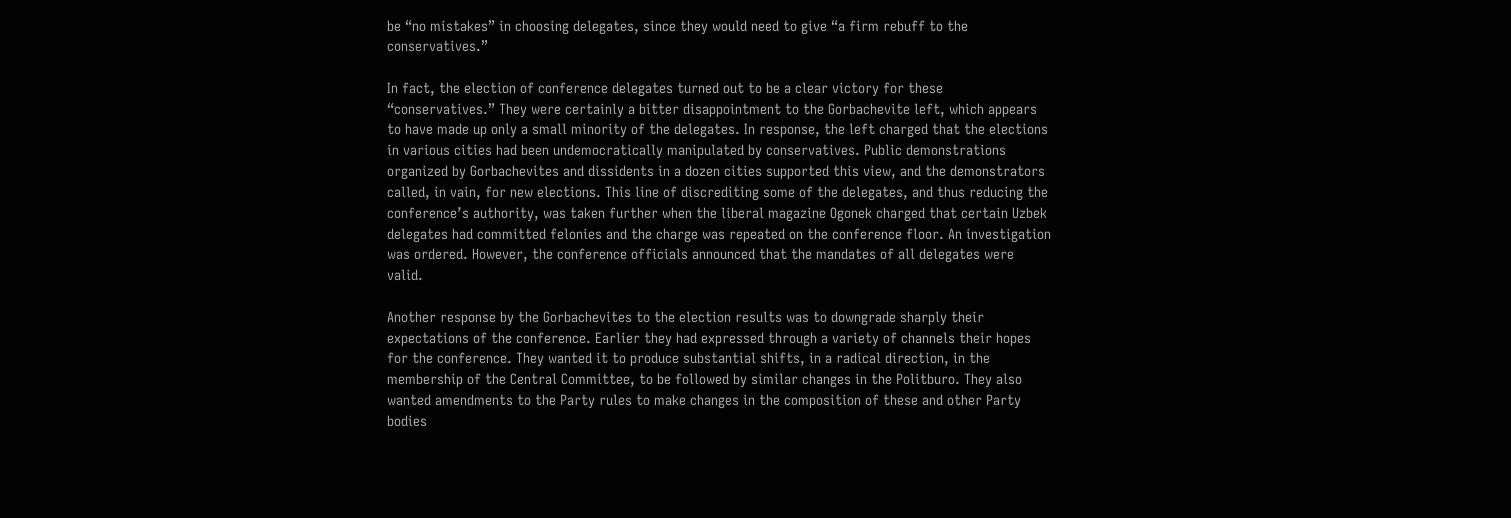be “no mistakes” in choosing delegates, since they would need to give “a firm rebuff to the conservatives.”

In fact, the election of conference delegates turned out to be a clear victory for these “conservatives.” They were certainly a bitter disappointment to the Gorbachevite left, which appears to have made up only a small minority of the delegates. In response, the left charged that the elections in various cities had been undemocratically manipulated by conservatives. Public demonstrations organized by Gorbachevites and dissidents in a dozen cities supported this view, and the demonstrators called, in vain, for new elections. This line of discrediting some of the delegates, and thus reducing the conference’s authority, was taken further when the liberal magazine Ogonek charged that certain Uzbek delegates had committed felonies and the charge was repeated on the conference floor. An investigation was ordered. However, the conference officials announced that the mandates of all delegates were valid.

Another response by the Gorbachevites to the election results was to downgrade sharply their expectations of the conference. Earlier they had expressed through a variety of channels their hopes for the conference. They wanted it to produce substantial shifts, in a radical direction, in the membership of the Central Committee, to be followed by similar changes in the Politburo. They also wanted amendments to the Party rules to make changes in the composition of these and other Party bodies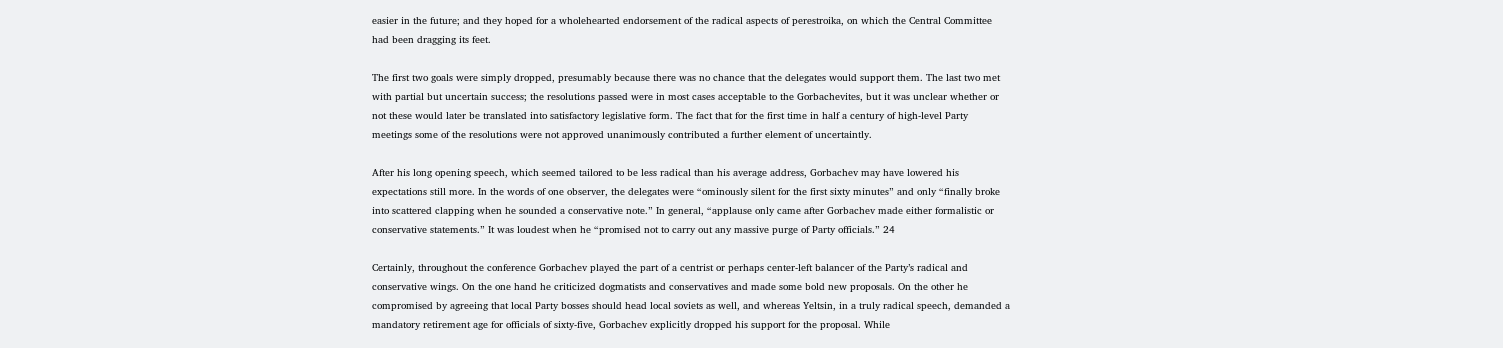easier in the future; and they hoped for a wholehearted endorsement of the radical aspects of perestroika, on which the Central Committee had been dragging its feet.

The first two goals were simply dropped, presumably because there was no chance that the delegates would support them. The last two met with partial but uncertain success; the resolutions passed were in most cases acceptable to the Gorbachevites, but it was unclear whether or not these would later be translated into satisfactory legislative form. The fact that for the first time in half a century of high-level Party meetings some of the resolutions were not approved unanimously contributed a further element of uncertaintly.

After his long opening speech, which seemed tailored to be less radical than his average address, Gorbachev may have lowered his expectations still more. In the words of one observer, the delegates were “ominously silent for the first sixty minutes” and only “finally broke into scattered clapping when he sounded a conservative note.” In general, “applause only came after Gorbachev made either formalistic or conservative statements.” It was loudest when he “promised not to carry out any massive purge of Party officials.” 24

Certainly, throughout the conference Gorbachev played the part of a centrist or perhaps center-left balancer of the Party’s radical and conservative wings. On the one hand he criticized dogmatists and conservatives and made some bold new proposals. On the other he compromised by agreeing that local Party bosses should head local soviets as well, and whereas Yeltsin, in a truly radical speech, demanded a mandatory retirement age for officials of sixty-five, Gorbachev explicitly dropped his support for the proposal. While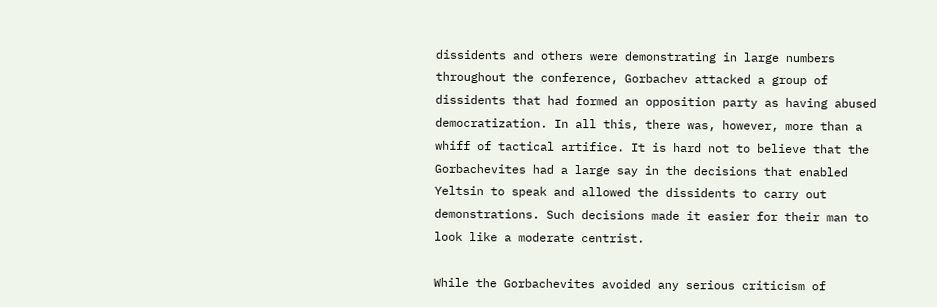dissidents and others were demonstrating in large numbers throughout the conference, Gorbachev attacked a group of dissidents that had formed an opposition party as having abused democratization. In all this, there was, however, more than a whiff of tactical artifice. It is hard not to believe that the Gorbachevites had a large say in the decisions that enabled Yeltsin to speak and allowed the dissidents to carry out demonstrations. Such decisions made it easier for their man to look like a moderate centrist.

While the Gorbachevites avoided any serious criticism of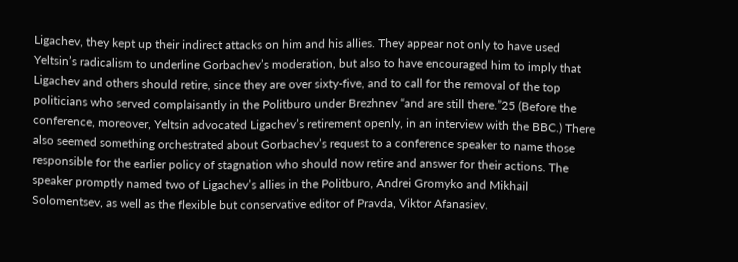Ligachev, they kept up their indirect attacks on him and his allies. They appear not only to have used Yeltsin’s radicalism to underline Gorbachev’s moderation, but also to have encouraged him to imply that Ligachev and others should retire, since they are over sixty-five, and to call for the removal of the top politicians who served complaisantly in the Politburo under Brezhnev “and are still there.”25 (Before the conference, moreover, Yeltsin advocated Ligachev’s retirement openly, in an interview with the BBC.) There also seemed something orchestrated about Gorbachev’s request to a conference speaker to name those responsible for the earlier policy of stagnation who should now retire and answer for their actions. The speaker promptly named two of Ligachev’s allies in the Politburo, Andrei Gromyko and Mikhail Solomentsev, as well as the flexible but conservative editor of Pravda, Viktor Afanasiev.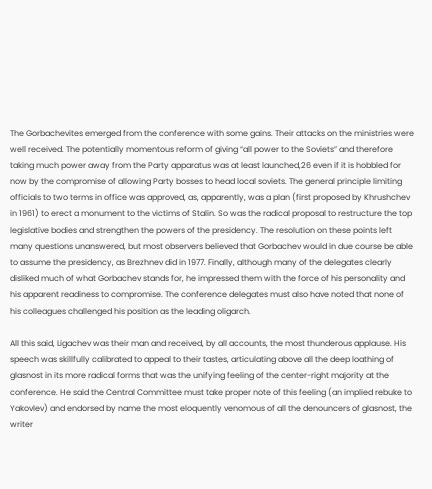The Gorbachevites emerged from the conference with some gains. Their attacks on the ministries were well received. The potentially momentous reform of giving “all power to the Soviets” and therefore taking much power away from the Party apparatus was at least launched,26 even if it is hobbled for now by the compromise of allowing Party bosses to head local soviets. The general principle limiting officials to two terms in office was approved, as, apparently, was a plan (first proposed by Khrushchev in 1961) to erect a monument to the victims of Stalin. So was the radical proposal to restructure the top legislative bodies and strengthen the powers of the presidency. The resolution on these points left many questions unanswered, but most observers believed that Gorbachev would in due course be able to assume the presidency, as Brezhnev did in 1977. Finally, although many of the delegates clearly disliked much of what Gorbachev stands for, he impressed them with the force of his personality and his apparent readiness to compromise. The conference delegates must also have noted that none of his colleagues challenged his position as the leading oligarch.

All this said, Ligachev was their man and received, by all accounts, the most thunderous applause. His speech was skillfully calibrated to appeal to their tastes, articulating above all the deep loathing of glasnost in its more radical forms that was the unifying feeling of the center-right majority at the conference. He said the Central Committee must take proper note of this feeling (an implied rebuke to Yakovlev) and endorsed by name the most eloquently venomous of all the denouncers of glasnost, the writer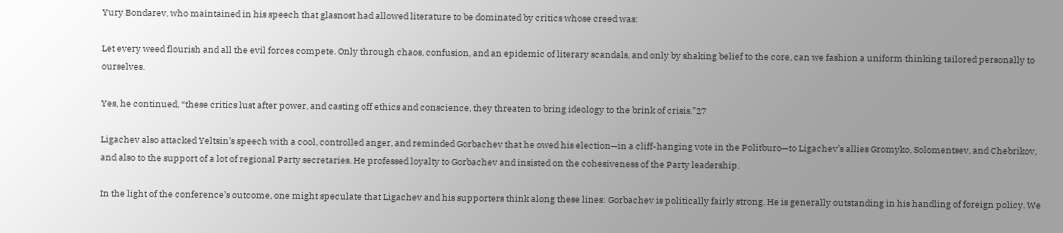Yury Bondarev, who maintained in his speech that glasnost had allowed literature to be dominated by critics whose creed was:

Let every weed flourish and all the evil forces compete. Only through chaos, confusion, and an epidemic of literary scandals, and only by shaking belief to the core, can we fashion a uniform thinking tailored personally to ourselves.

Yes, he continued, “these critics lust after power, and casting off ethics and conscience, they threaten to bring ideology to the brink of crisis.”27

Ligachev also attacked Yeltsin’s speech with a cool, controlled anger, and reminded Gorbachev that he owed his election—in a cliff-hanging vote in the Politburo—to Ligachev’s allies Gromyko, Solomentsev, and Chebrikov, and also to the support of a lot of regional Party secretaries. He professed loyalty to Gorbachev and insisted on the cohesiveness of the Party leadership.

In the light of the conference’s outcome, one might speculate that Ligachev and his supporters think along these lines: Gorbachev is politically fairly strong. He is generally outstanding in his handling of foreign policy. We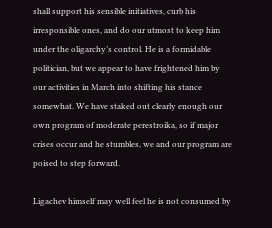shall support his sensible initiatives, curb his irresponsible ones, and do our utmost to keep him under the oligarchy’s control. He is a formidable politician, but we appear to have frightened him by our activities in March into shifting his stance somewhat. We have staked out clearly enough our own program of moderate perestroika, so if major crises occur and he stumbles, we and our program are poised to step forward.

Ligachev himself may well feel he is not consumed by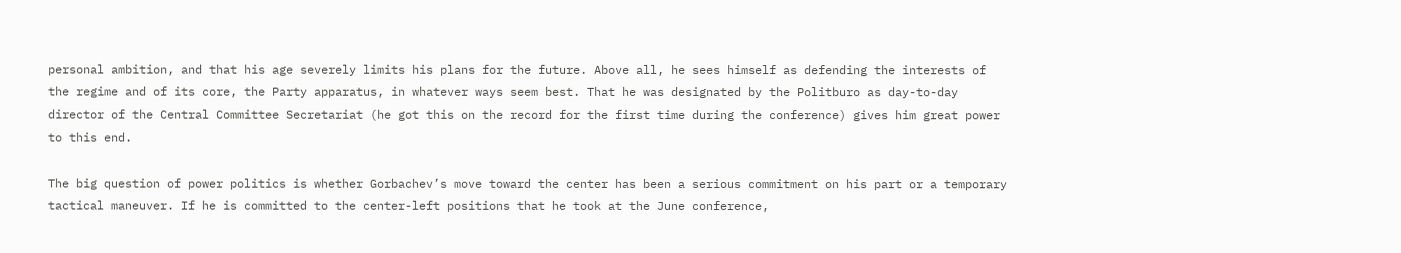personal ambition, and that his age severely limits his plans for the future. Above all, he sees himself as defending the interests of the regime and of its core, the Party apparatus, in whatever ways seem best. That he was designated by the Politburo as day-to-day director of the Central Committee Secretariat (he got this on the record for the first time during the conference) gives him great power to this end.

The big question of power politics is whether Gorbachev’s move toward the center has been a serious commitment on his part or a temporary tactical maneuver. If he is committed to the center-left positions that he took at the June conference,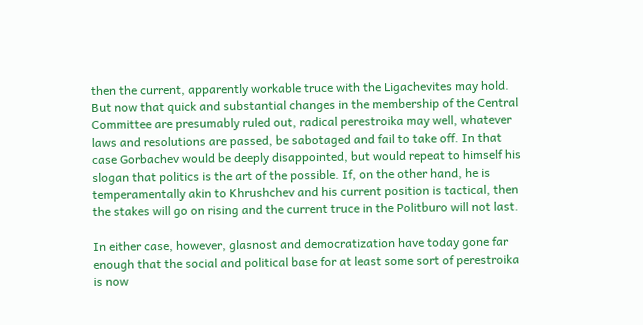then the current, apparently workable truce with the Ligachevites may hold. But now that quick and substantial changes in the membership of the Central Committee are presumably ruled out, radical perestroika may well, whatever laws and resolutions are passed, be sabotaged and fail to take off. In that case Gorbachev would be deeply disappointed, but would repeat to himself his slogan that politics is the art of the possible. If, on the other hand, he is temperamentally akin to Khrushchev and his current position is tactical, then the stakes will go on rising and the current truce in the Politburo will not last.

In either case, however, glasnost and democratization have today gone far enough that the social and political base for at least some sort of perestroika is now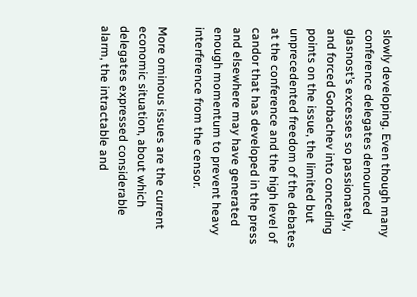slowly developing. Even though many conference delegates denounced glasnost’s excesses so passionately, and forced Gorbachev into conceding points on the issue, the limited but unprecedented freedom of the debates at the conference and the high level of candor that has developed in the press and elsewhere may have generated enough momentum to prevent heavy interference from the censor.

More ominous issues are the current economic situation, about which delegates expressed considerable alarm, the intractable and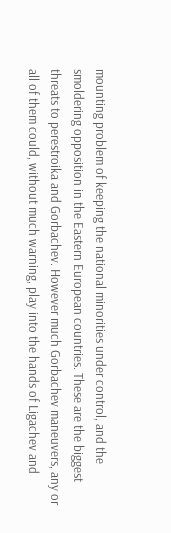mounting problem of keeping the national minorities under control, and the smoldering opposition in the Eastern European countries. These are the biggest threats to perestroika and Gorbachev. However much Gorbachev maneuvers, any or all of them could, without much warning, play into the hands of Ligachev and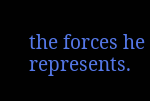the forces he represents.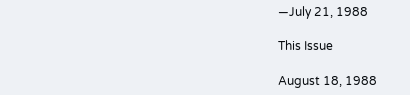—July 21, 1988

This Issue

August 18, 1988